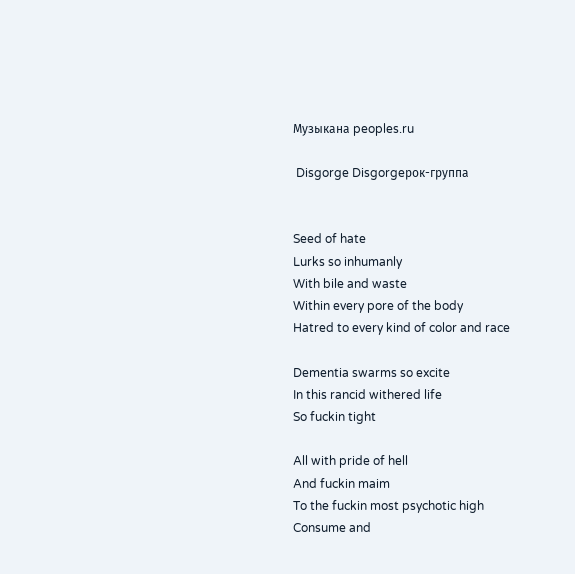Музыкана peoples.ru

 Disgorge Disgorgeрок-группа


Seed of hate
Lurks so inhumanly
With bile and waste
Within every pore of the body
Hatred to every kind of color and race

Dementia swarms so excite
In this rancid withered life
So fuckin tight

All with pride of hell
And fuckin maim
To the fuckin most psychotic high
Consume and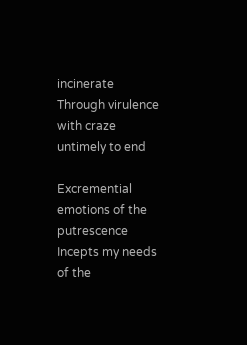incinerate
Through virulence with craze untimely to end

Excremential emotions of the putrescence
Incepts my needs of the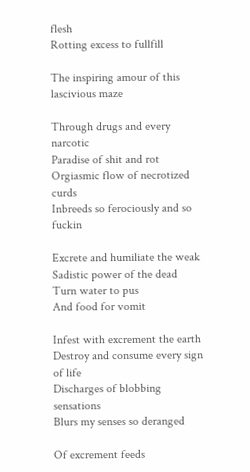flesh
Rotting excess to fullfill

The inspiring amour of this lascivious maze

Through drugs and every narcotic
Paradise of shit and rot
Orgiasmic flow of necrotized curds
Inbreeds so ferociously and so fuckin

Excrete and humiliate the weak
Sadistic power of the dead
Turn water to pus
And food for vomit

Infest with excrement the earth
Destroy and consume every sign of life
Discharges of blobbing sensations
Blurs my senses so deranged

Of excrement feeds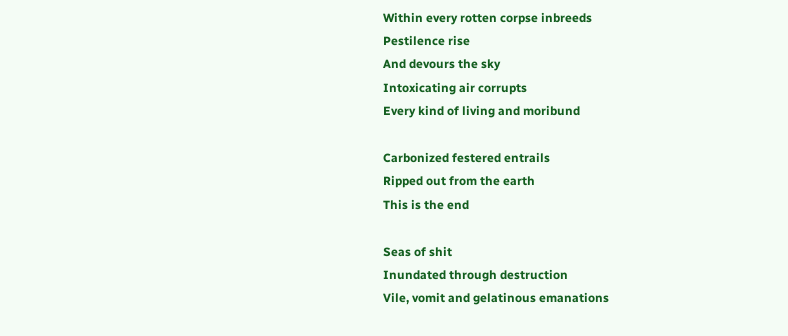Within every rotten corpse inbreeds
Pestilence rise
And devours the sky
Intoxicating air corrupts
Every kind of living and moribund

Carbonized festered entrails
Ripped out from the earth
This is the end

Seas of shit
Inundated through destruction
Vile, vomit and gelatinous emanations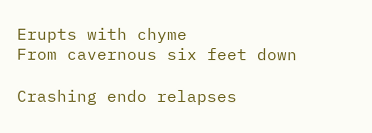Erupts with chyme
From cavernous six feet down

Crashing endo relapses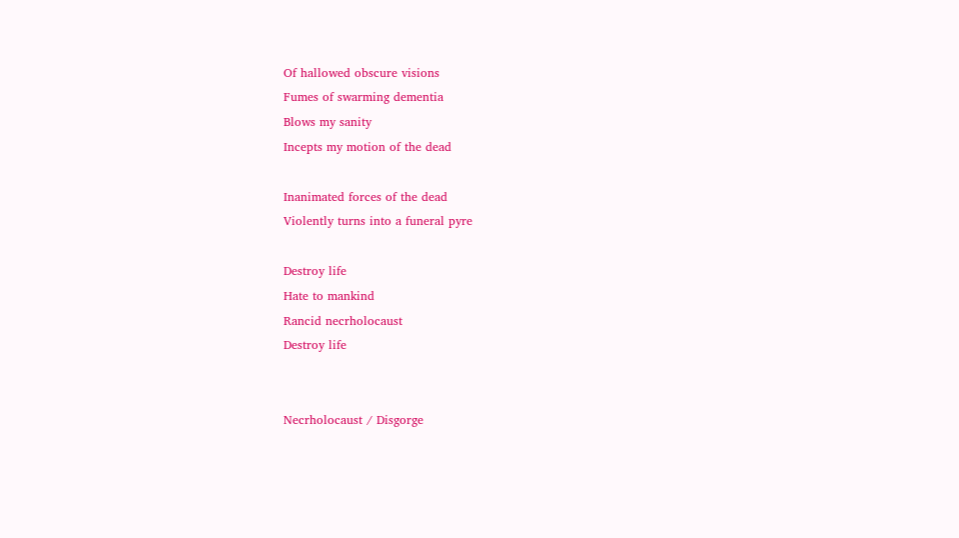Of hallowed obscure visions
Fumes of swarming dementia
Blows my sanity
Incepts my motion of the dead

Inanimated forces of the dead
Violently turns into a funeral pyre

Destroy life
Hate to mankind
Rancid necrholocaust
Destroy life


Necrholocaust / Disgorge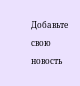Добавьте свою новость